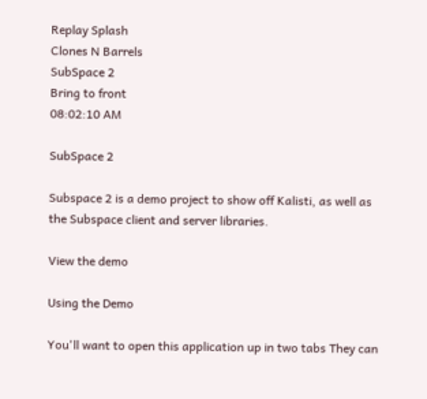Replay Splash
Clones N Barrels
SubSpace 2
Bring to front
08:02:10 AM

SubSpace 2

Subspace 2 is a demo project to show off Kalisti, as well as the Subspace client and server libraries.

View the demo

Using the Demo

You'll want to open this application up in two tabs They can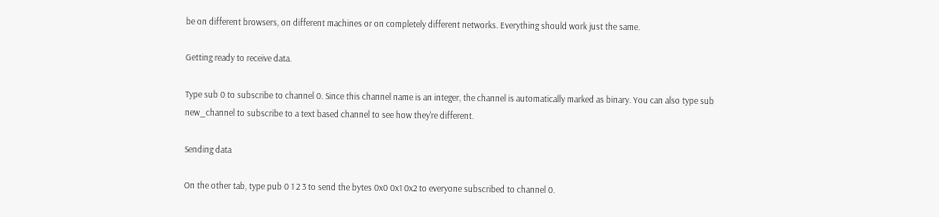be on different browsers, on different machines or on completely different networks. Everything should work just the same.

Getting ready to receive data.

Type sub 0 to subscribe to channel 0. Since this channel name is an integer, the channel is automatically marked as binary. You can also type sub new_channel to subscribe to a text based channel to see how they're different.

Sending data

On the other tab, type pub 0 1 2 3 to send the bytes 0x0 0x1 0x2 to everyone subscribed to channel 0.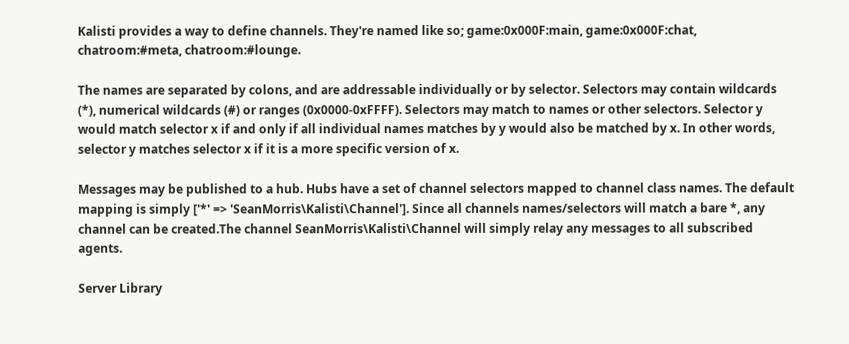Kalisti provides a way to define channels. They're named like so; game:0x000F:main, game:0x000F:chat, chatroom:#meta, chatroom:#lounge.

The names are separated by colons, and are addressable individually or by selector. Selectors may contain wildcards (*), numerical wildcards (#) or ranges (0x0000-0xFFFF). Selectors may match to names or other selectors. Selector y would match selector x if and only if all individual names matches by y would also be matched by x. In other words, selector y matches selector x if it is a more specific version of x.

Messages may be published to a hub. Hubs have a set of channel selectors mapped to channel class names. The default mapping is simply ['*' => 'SeanMorris\Kalisti\Channel']. Since all channels names/selectors will match a bare *, any channel can be created.The channel SeanMorris\Kalisti\Channel will simply relay any messages to all subscribed agents.

Server Library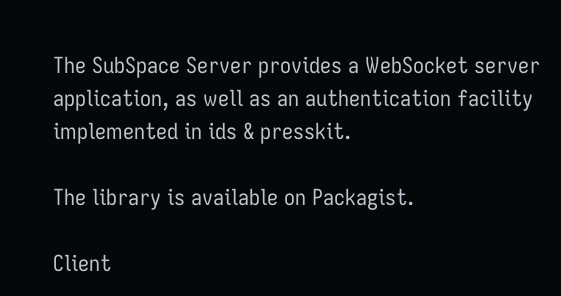The SubSpace Server provides a WebSocket server application, as well as an authentication facility implemented in ids & presskit.

The library is available on Packagist.

Client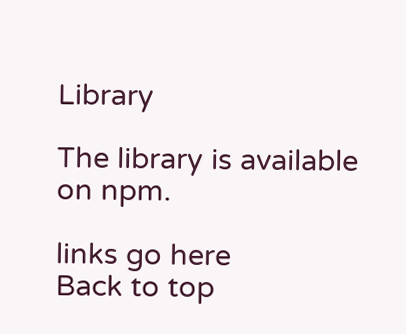Library

The library is available on npm.

links go here
Back to top